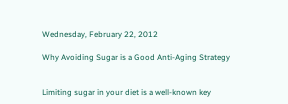Wednesday, February 22, 2012

Why Avoiding Sugar is a Good Anti-Aging Strategy


Limiting sugar in your diet is a well-known key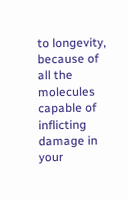to longevity, because of all the molecules capable of inflicting damage in your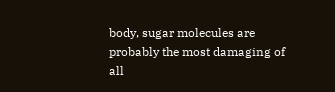body, sugar molecules are probably the most damaging of all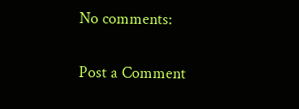No comments:

Post a Comment